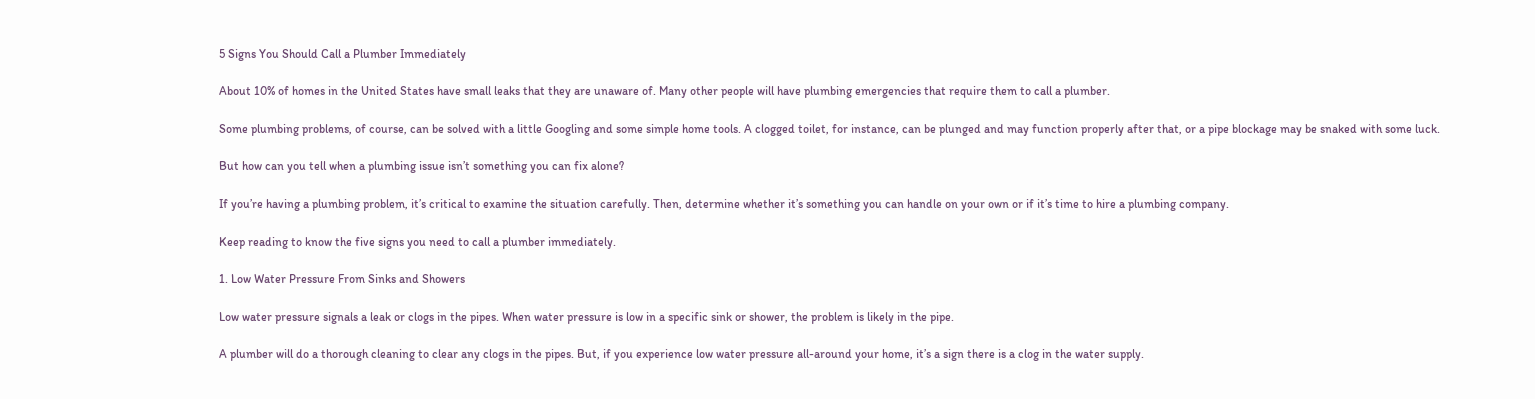5 Signs You Should Call a Plumber Immediately

About 10% of homes in the United States have small leaks that they are unaware of. Many other people will have plumbing emergencies that require them to call a plumber.

Some plumbing problems, of course, can be solved with a little Googling and some simple home tools. A clogged toilet, for instance, can be plunged and may function properly after that, or a pipe blockage may be snaked with some luck.

But how can you tell when a plumbing issue isn’t something you can fix alone?

If you’re having a plumbing problem, it’s critical to examine the situation carefully. Then, determine whether it’s something you can handle on your own or if it’s time to hire a plumbing company.

Keep reading to know the five signs you need to call a plumber immediately.

1. Low Water Pressure From Sinks and Showers

Low water pressure signals a leak or clogs in the pipes. When water pressure is low in a specific sink or shower, the problem is likely in the pipe.

A plumber will do a thorough cleaning to clear any clogs in the pipes. But, if you experience low water pressure all-around your home, it’s a sign there is a clog in the water supply.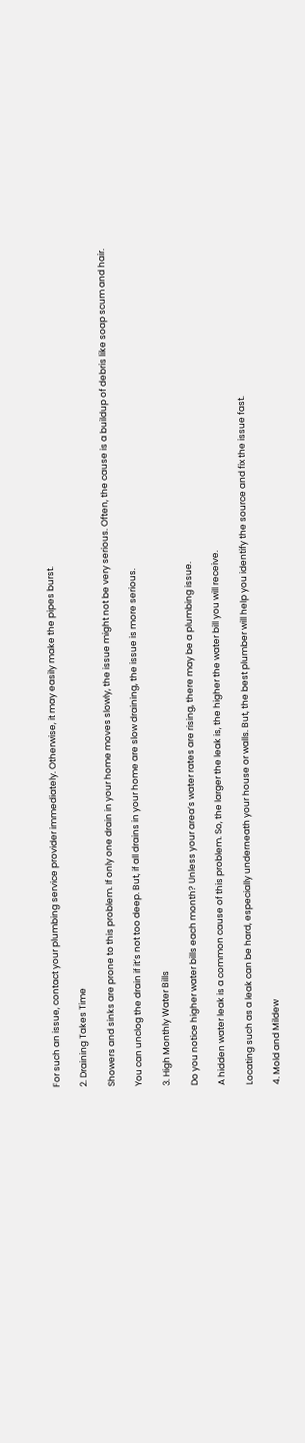For such an issue, contact your plumbing service provider immediately. Otherwise, it may easily make the pipes burst.

2. Draining Takes Time

Showers and sinks are prone to this problem. If only one drain in your home moves slowly, the issue might not be very serious. Often, the cause is a buildup of debris like soap scum and hair.

You can unclog the drain if it’s not too deep. But, if all drains in your home are slow draining, the issue is more serious.

3. High Monthly Water Bills

Do you notice higher water bills each month? Unless your area’s water rates are rising, there may be a plumbing issue.

A hidden water leak is a common cause of this problem. So, the larger the leak is, the higher the water bill you will receive.

Locating such as a leak can be hard, especially underneath your house or walls. But, the best plumber will help you identify the source and fix the issue fast.

4. Mold and Mildew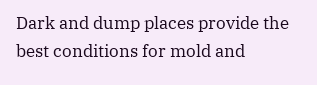Dark and dump places provide the best conditions for mold and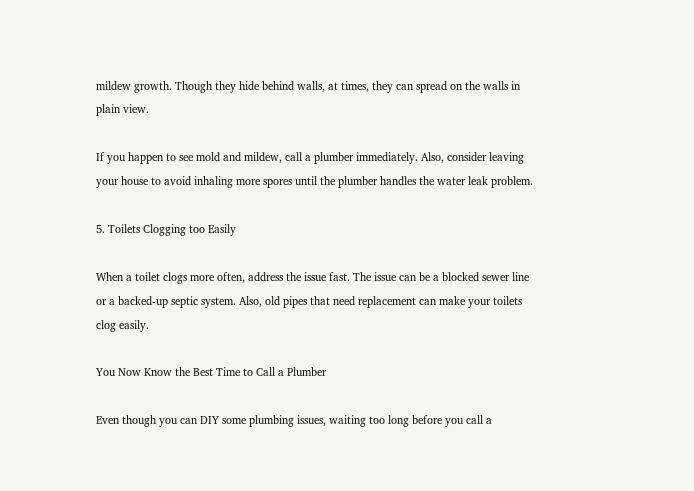mildew growth. Though they hide behind walls, at times, they can spread on the walls in plain view.

If you happen to see mold and mildew, call a plumber immediately. Also, consider leaving your house to avoid inhaling more spores until the plumber handles the water leak problem.

5. Toilets Clogging too Easily

When a toilet clogs more often, address the issue fast. The issue can be a blocked sewer line or a backed-up septic system. Also, old pipes that need replacement can make your toilets clog easily.

You Now Know the Best Time to Call a Plumber

Even though you can DIY some plumbing issues, waiting too long before you call a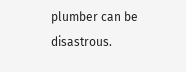plumber can be disastrous.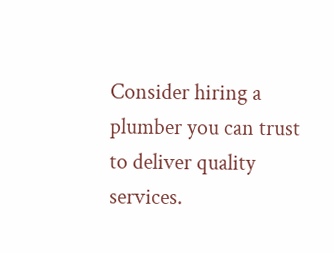Consider hiring a plumber you can trust to deliver quality services.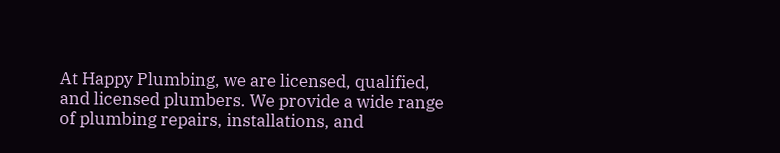At Happy Plumbing, we are licensed, qualified, and licensed plumbers. We provide a wide range of plumbing repairs, installations, and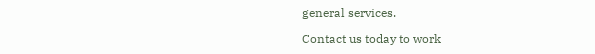general services.

Contact us today to work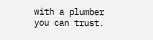with a plumber you can trust.